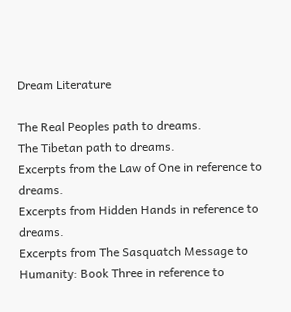Dream Literature

The Real Peoples path to dreams.
The Tibetan path to dreams.
Excerpts from the Law of One in reference to dreams.
Excerpts from Hidden Hands in reference to dreams.
Excerpts from The Sasquatch Message to Humanity: Book Three in reference to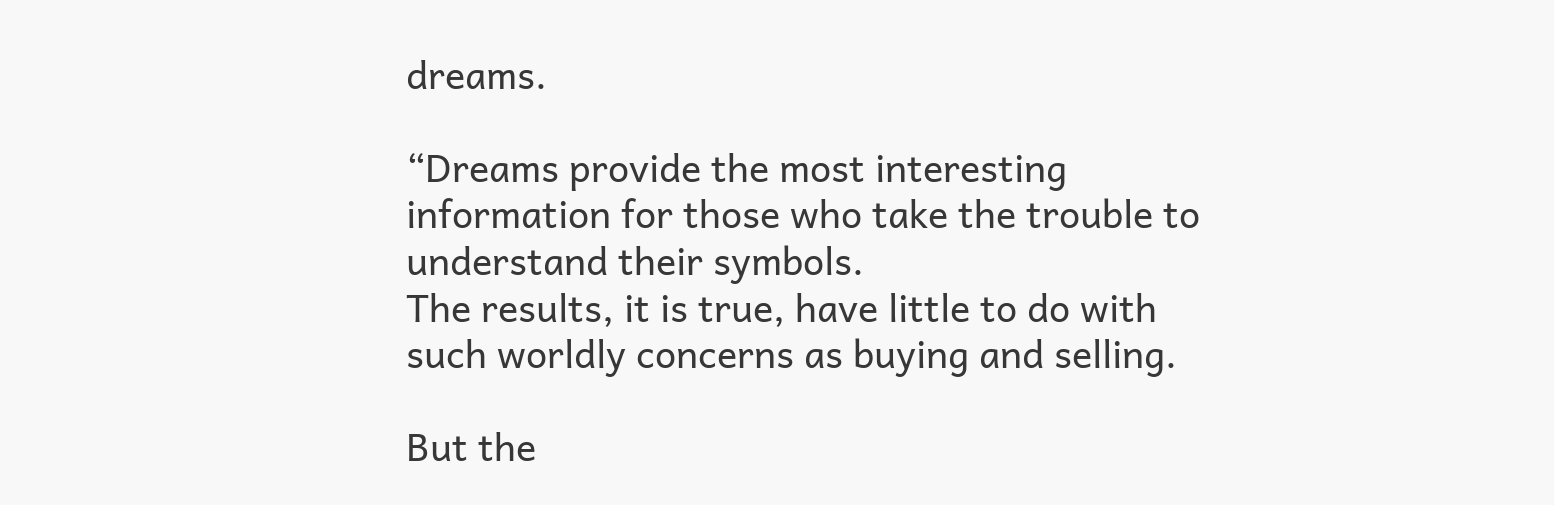dreams.

“Dreams provide the most interesting information for those who take the trouble to understand their symbols.
The results, it is true, have little to do with such worldly concerns as buying and selling.

But the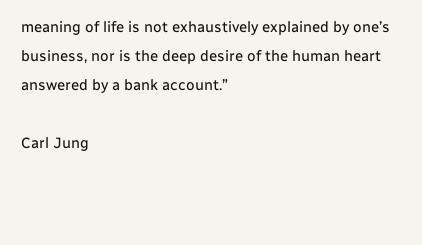meaning of life is not exhaustively explained by one’s business, nor is the deep desire of the human heart answered by a bank account.”

Carl Jung